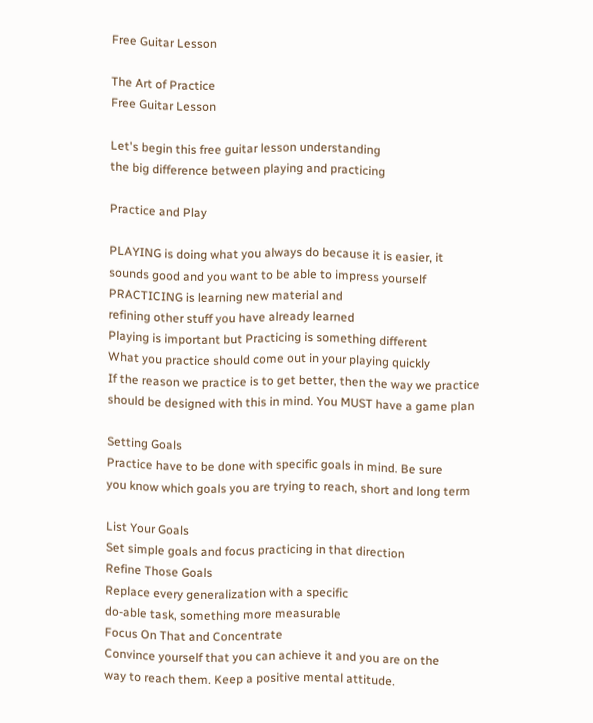Free Guitar Lesson

The Art of Practice
Free Guitar Lesson

Let's begin this free guitar lesson understanding
the big difference between playing and practicing

Practice and Play

PLAYING is doing what you always do because it is easier, it
sounds good and you want to be able to impress yourself
PRACTICING is learning new material and
refining other stuff you have already learned
Playing is important but Practicing is something different
What you practice should come out in your playing quickly
If the reason we practice is to get better, then the way we practice
should be designed with this in mind. You MUST have a game plan

Setting Goals
Practice have to be done with specific goals in mind. Be sure
you know which goals you are trying to reach, short and long term

List Your Goals
Set simple goals and focus practicing in that direction
Refine Those Goals
Replace every generalization with a specific
do-able task, something more measurable
Focus On That and Concentrate
Convince yourself that you can achieve it and you are on the
way to reach them. Keep a positive mental attitude.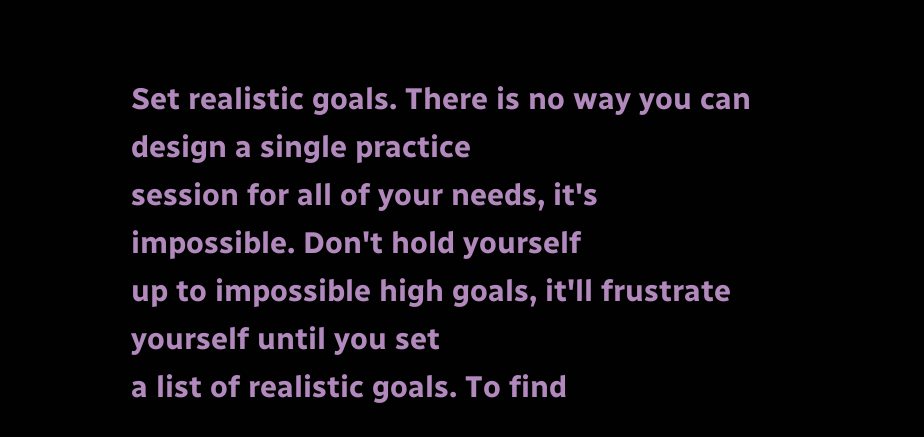Set realistic goals. There is no way you can design a single practice
session for all of your needs, it's impossible. Don't hold yourself
up to impossible high goals, it'll frustrate yourself until you set
a list of realistic goals. To find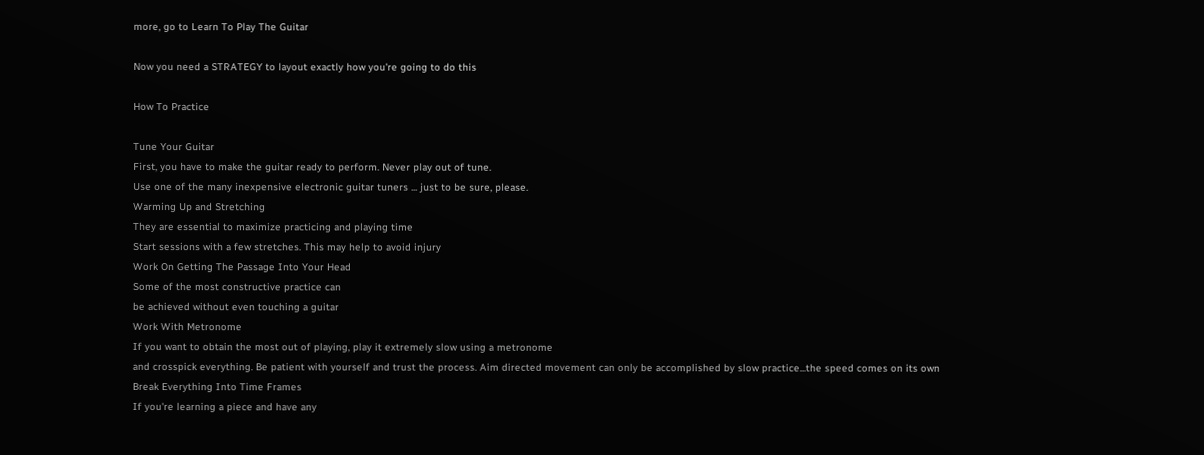more, go to Learn To Play The Guitar

Now you need a STRATEGY to layout exactly how you're going to do this

How To Practice

Tune Your Guitar
First, you have to make the guitar ready to perform. Never play out of tune.
Use one of the many inexpensive electronic guitar tuners ... just to be sure, please.
Warming Up and Stretching
They are essential to maximize practicing and playing time
Start sessions with a few stretches. This may help to avoid injury
Work On Getting The Passage Into Your Head
Some of the most constructive practice can
be achieved without even touching a guitar
Work With Metronome
If you want to obtain the most out of playing, play it extremely slow using a metronome
and crosspick everything. Be patient with yourself and trust the process. Aim directed movement can only be accomplished by slow practice...the speed comes on its own
Break Everything Into Time Frames
If you're learning a piece and have any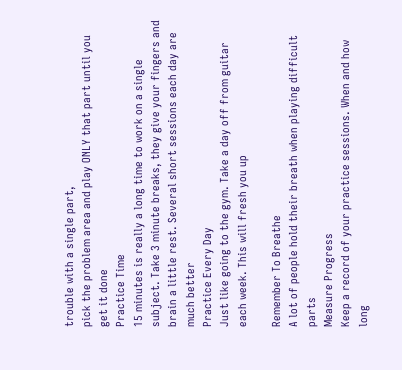trouble with a single part,
pick the problem area and play ONLY that part until you get it done
Practice Time
15 minutes is really a long time to work on a single subject. Take 3 minute breaks, they give your fingers and brain a little rest. Several short sessions each day are much better
Practice Every Day
Just like going to the gym. Take a day off from guitar each week. This will fresh you up

Remember To Breathe
A lot of people hold their breath when playing difficult parts
Measure Progress
Keep a record of your practice sessions. When and how long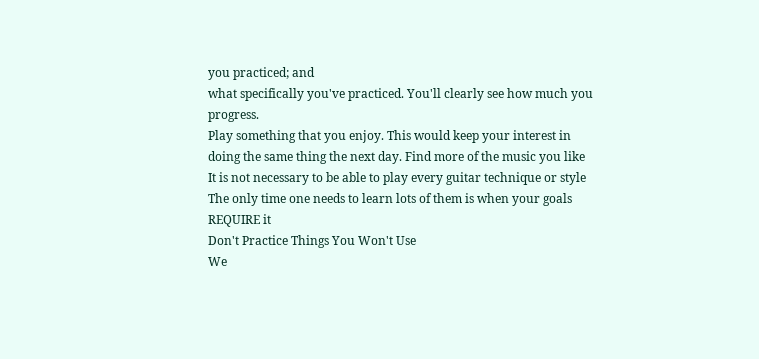you practiced; and
what specifically you've practiced. You'll clearly see how much you progress.
Play something that you enjoy. This would keep your interest in
doing the same thing the next day. Find more of the music you like
It is not necessary to be able to play every guitar technique or style
The only time one needs to learn lots of them is when your goals REQUIRE it
Don't Practice Things You Won't Use
We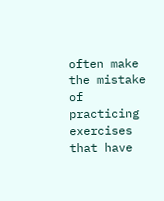often make the mistake of practicing exercises that have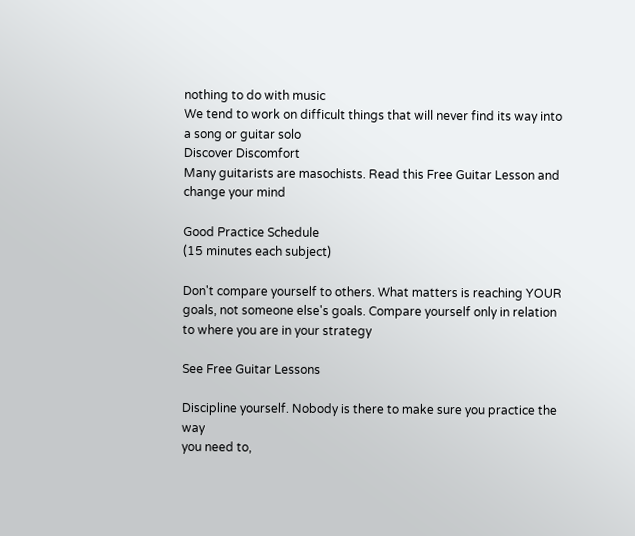nothing to do with music
We tend to work on difficult things that will never find its way into a song or guitar solo
Discover Discomfort
Many guitarists are masochists. Read this Free Guitar Lesson and change your mind

Good Practice Schedule
(15 minutes each subject)

Don't compare yourself to others. What matters is reaching YOUR goals, not someone else's goals. Compare yourself only in relation to where you are in your strategy

See Free Guitar Lessons

Discipline yourself. Nobody is there to make sure you practice the way
you need to,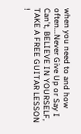when you need to and how often...Never Give Up or Say I Can't, BELIEVE IN YOURSELF, TAKE A FREE GUITAR LESSON !